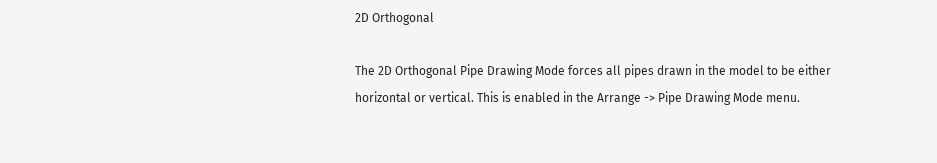2D Orthogonal

The 2D Orthogonal Pipe Drawing Mode forces all pipes drawn in the model to be either horizontal or vertical. This is enabled in the Arrange -> Pipe Drawing Mode menu.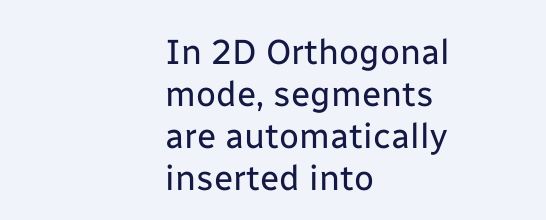In 2D Orthogonal mode, segments are automatically inserted into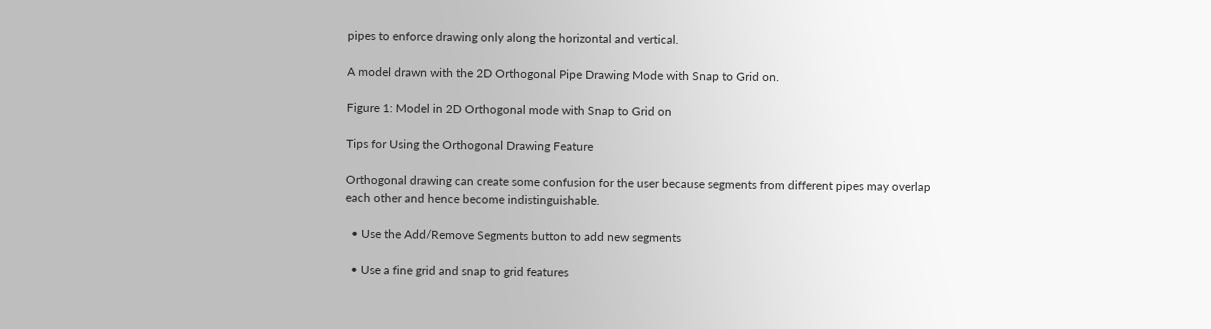pipes to enforce drawing only along the horizontal and vertical.

A model drawn with the 2D Orthogonal Pipe Drawing Mode with Snap to Grid on.

Figure 1: Model in 2D Orthogonal mode with Snap to Grid on

Tips for Using the Orthogonal Drawing Feature

Orthogonal drawing can create some confusion for the user because segments from different pipes may overlap each other and hence become indistinguishable.

  • Use the Add/Remove Segments button to add new segments

  • Use a fine grid and snap to grid features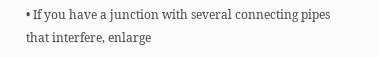• If you have a junction with several connecting pipes that interfere, enlarge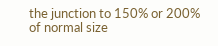the junction to 150% or 200% of normal size